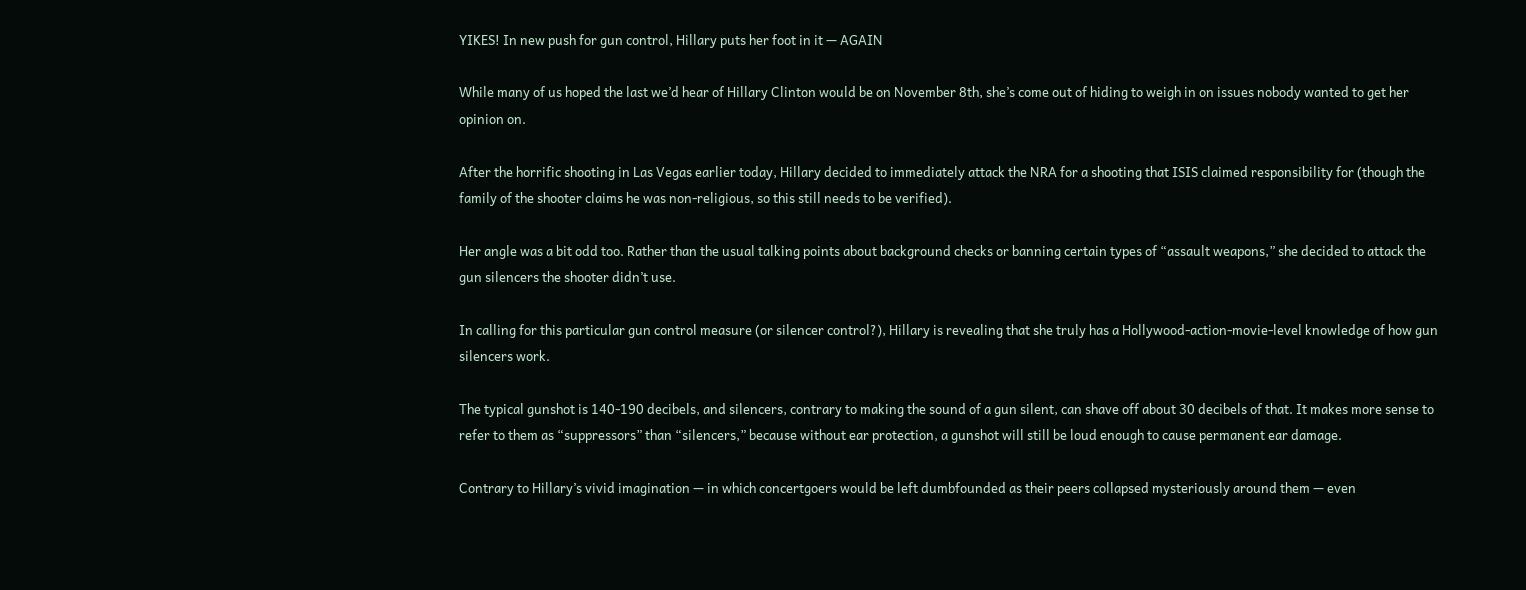YIKES! In new push for gun control, Hillary puts her foot in it — AGAIN

While many of us hoped the last we’d hear of Hillary Clinton would be on November 8th, she’s come out of hiding to weigh in on issues nobody wanted to get her opinion on.

After the horrific shooting in Las Vegas earlier today, Hillary decided to immediately attack the NRA for a shooting that ISIS claimed responsibility for (though the family of the shooter claims he was non-religious, so this still needs to be verified).

Her angle was a bit odd too. Rather than the usual talking points about background checks or banning certain types of “assault weapons,” she decided to attack the gun silencers the shooter didn’t use.

In calling for this particular gun control measure (or silencer control?), Hillary is revealing that she truly has a Hollywood-action-movie-level knowledge of how gun silencers work.

The typical gunshot is 140-190 decibels, and silencers, contrary to making the sound of a gun silent, can shave off about 30 decibels of that. It makes more sense to refer to them as “suppressors” than “silencers,” because without ear protection, a gunshot will still be loud enough to cause permanent ear damage.

Contrary to Hillary’s vivid imagination — in which concertgoers would be left dumbfounded as their peers collapsed mysteriously around them — even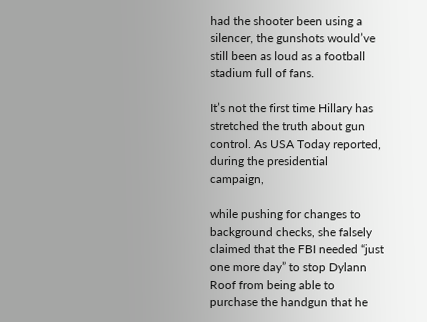had the shooter been using a silencer, the gunshots would’ve still been as loud as a football stadium full of fans.

It’s not the first time Hillary has stretched the truth about gun control. As USA Today reported, during the presidential campaign,

while pushing for changes to background checks, she falsely claimed that the FBI needed “just one more day” to stop Dylann Roof from being able to purchase the handgun that he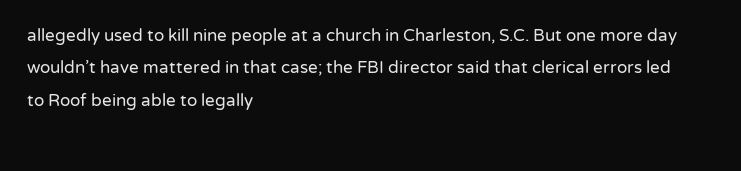allegedly used to kill nine people at a church in Charleston, S.C. But one more day wouldn’t have mattered in that case; the FBI director said that clerical errors led to Roof being able to legally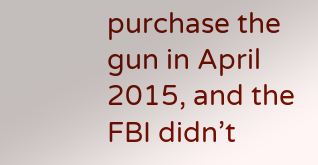purchase the gun in April 2015, and the FBI didn’t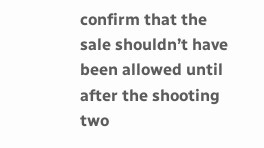confirm that the sale shouldn’t have been allowed until after the shooting two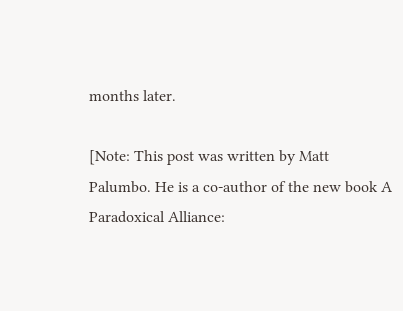months later.

[Note: This post was written by Matt Palumbo. He is a co-author of the new book A Paradoxical Alliance: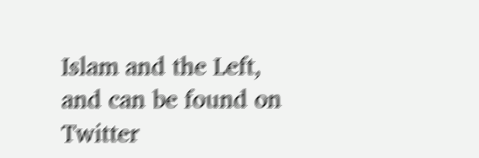Islam and the Left, and can be found on Twitter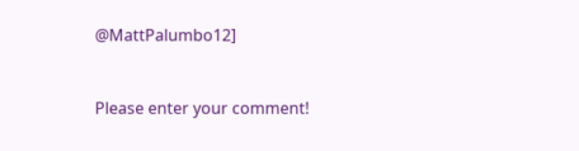@MattPalumbo12]


Please enter your comment!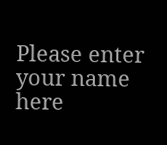Please enter your name here